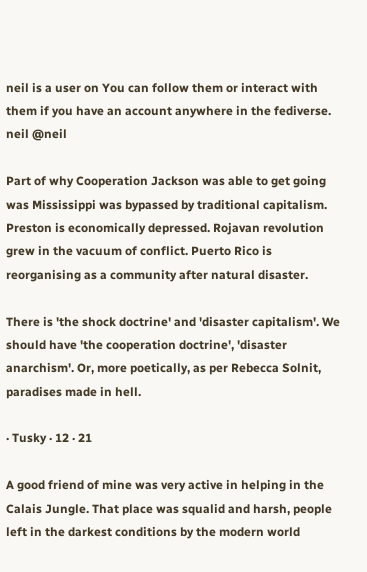neil is a user on You can follow them or interact with them if you have an account anywhere in the fediverse.
neil @neil

Part of why Cooperation Jackson was able to get going was Mississippi was bypassed by traditional capitalism. Preston is economically depressed. Rojavan revolution grew in the vacuum of conflict. Puerto Rico is reorganising as a community after natural disaster.

There is 'the shock doctrine' and 'disaster capitalism'. We should have 'the cooperation doctrine', 'disaster anarchism'. Or, more poetically, as per Rebecca Solnit, paradises made in hell.

· Tusky · 12 · 21

A good friend of mine was very active in helping in the Calais Jungle. That place was squalid and harsh, people left in the darkest conditions by the modern world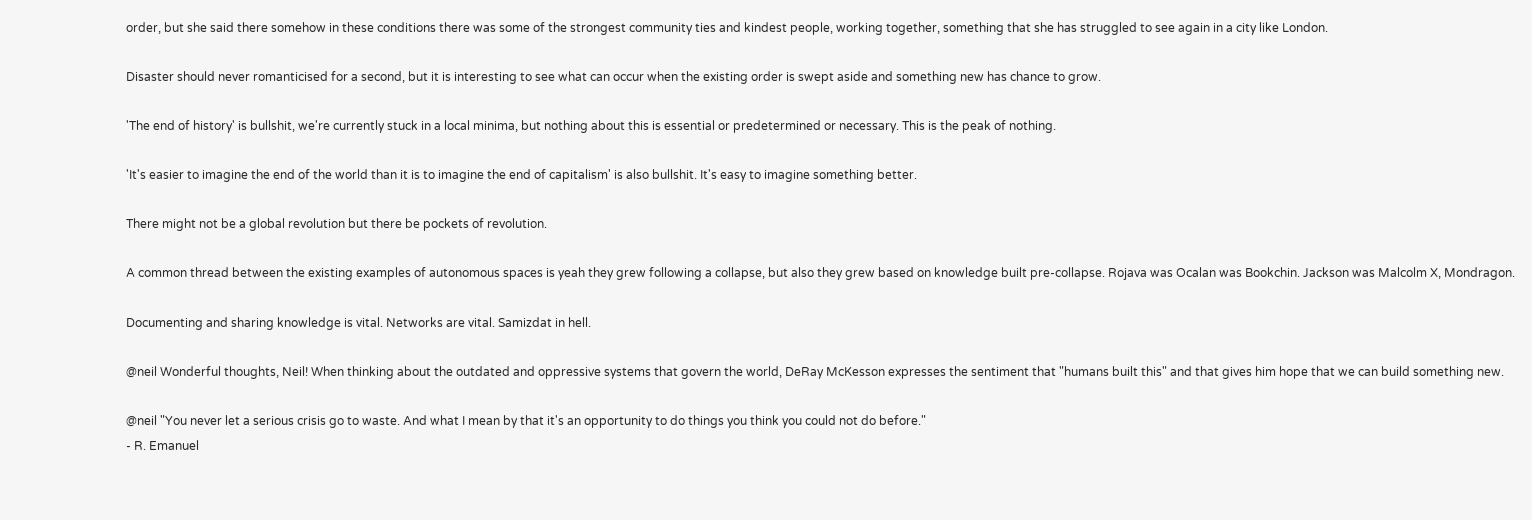order, but she said there somehow in these conditions there was some of the strongest community ties and kindest people, working together, something that she has struggled to see again in a city like London.

Disaster should never romanticised for a second, but it is interesting to see what can occur when the existing order is swept aside and something new has chance to grow.

'The end of history' is bullshit, we're currently stuck in a local minima, but nothing about this is essential or predetermined or necessary. This is the peak of nothing.

'It's easier to imagine the end of the world than it is to imagine the end of capitalism' is also bullshit. It's easy to imagine something better.

There might not be a global revolution but there be pockets of revolution.

A common thread between the existing examples of autonomous spaces is yeah they grew following a collapse, but also they grew based on knowledge built pre-collapse. Rojava was Ocalan was Bookchin. Jackson was Malcolm X, Mondragon.

Documenting and sharing knowledge is vital. Networks are vital. Samizdat in hell.

@neil Wonderful thoughts, Neil! When thinking about the outdated and oppressive systems that govern the world, DeRay McKesson expresses the sentiment that "humans built this" and that gives him hope that we can build something new.

@neil "You never let a serious crisis go to waste. And what I mean by that it's an opportunity to do things you think you could not do before."
- R. Emanuel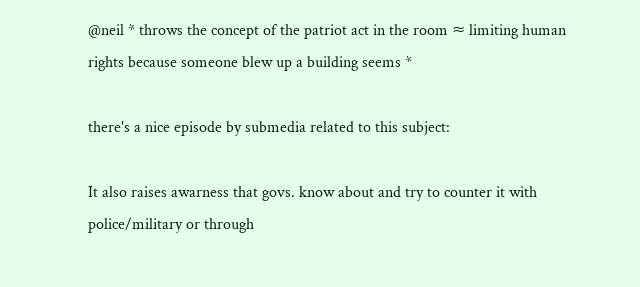@neil * throws the concept of the patriot act in the room ≈ limiting human rights because someone blew up a building seems *

there's a nice episode by submedia related to this subject:

It also raises awarness that govs. know about and try to counter it with police/military or through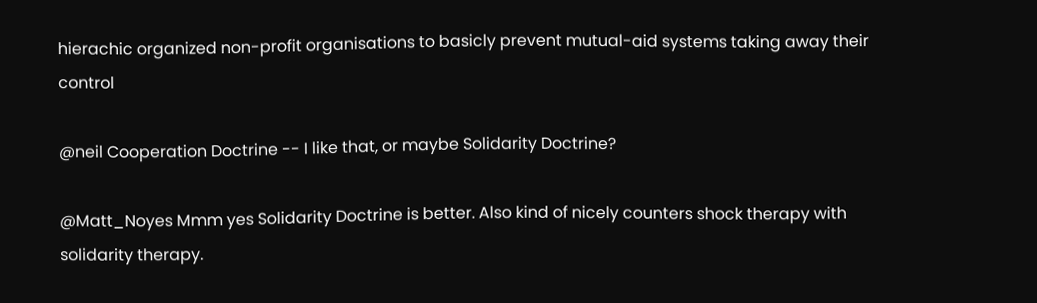hierachic organized non-profit organisations to basicly prevent mutual-aid systems taking away their control

@neil Cooperation Doctrine -- I like that, or maybe Solidarity Doctrine?

@Matt_Noyes Mmm yes Solidarity Doctrine is better. Also kind of nicely counters shock therapy with solidarity therapy.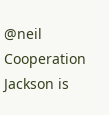@neil Cooperation Jackson is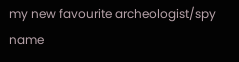my new favourite archeologist/spy name